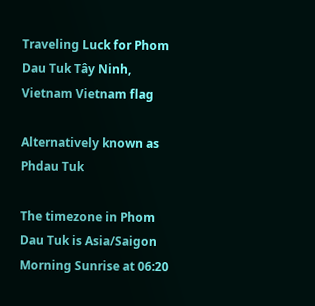Traveling Luck for Phom Dau Tuk Tây Ninh, Vietnam Vietnam flag

Alternatively known as Phdau Tuk

The timezone in Phom Dau Tuk is Asia/Saigon
Morning Sunrise at 06:20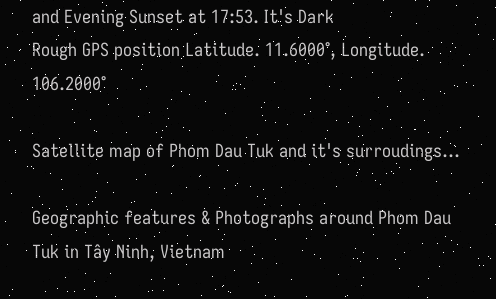and Evening Sunset at 17:53. It's Dark
Rough GPS position Latitude. 11.6000°, Longitude. 106.2000°

Satellite map of Phom Dau Tuk and it's surroudings...

Geographic features & Photographs around Phom Dau Tuk in Tây Ninh, Vietnam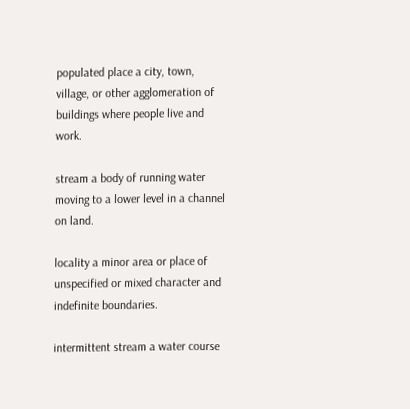populated place a city, town, village, or other agglomeration of buildings where people live and work.

stream a body of running water moving to a lower level in a channel on land.

locality a minor area or place of unspecified or mixed character and indefinite boundaries.

intermittent stream a water course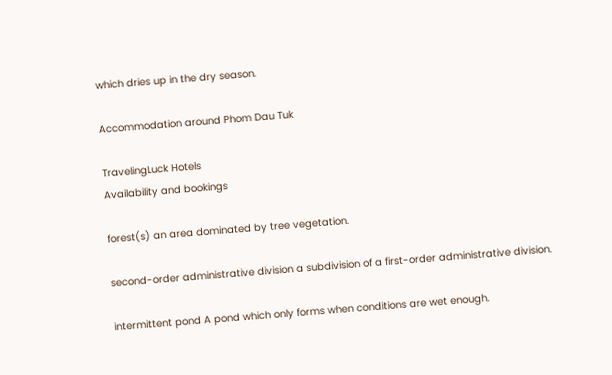which dries up in the dry season.

Accommodation around Phom Dau Tuk

TravelingLuck Hotels
Availability and bookings

forest(s) an area dominated by tree vegetation.

second-order administrative division a subdivision of a first-order administrative division.

intermittent pond A pond which only forms when conditions are wet enough.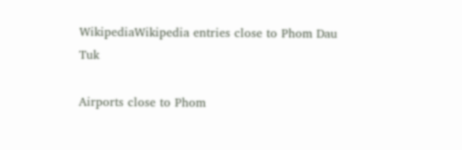WikipediaWikipedia entries close to Phom Dau Tuk

Airports close to Phom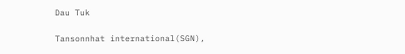Dau Tuk

Tansonnhat international(SGN),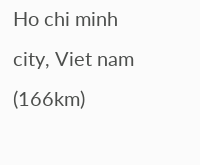Ho chi minh city, Viet nam (166km)